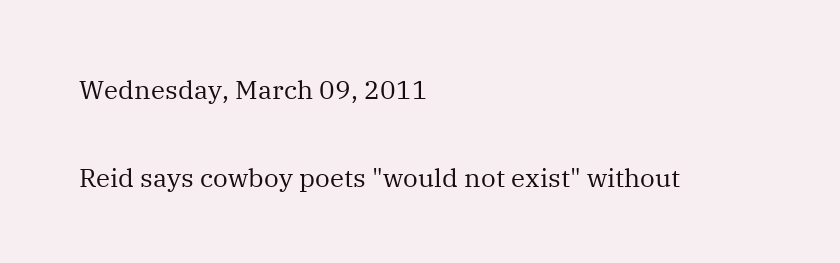Wednesday, March 09, 2011

Reid says cowboy poets "would not exist" without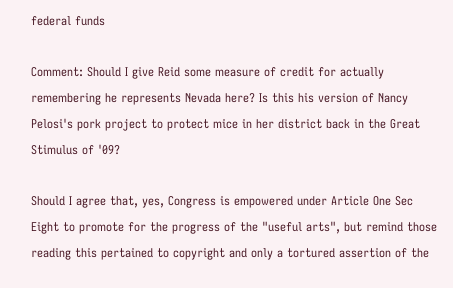federal funds

Comment: Should I give Reid some measure of credit for actually remembering he represents Nevada here? Is this his version of Nancy Pelosi's pork project to protect mice in her district back in the Great Stimulus of '09?

Should I agree that, yes, Congress is empowered under Article One Sec Eight to promote for the progress of the "useful arts", but remind those reading this pertained to copyright and only a tortured assertion of the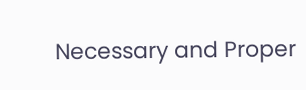Necessary and Proper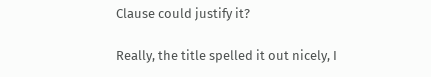Clause could justify it?

Really, the title spelled it out nicely, I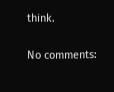think.

No comments: